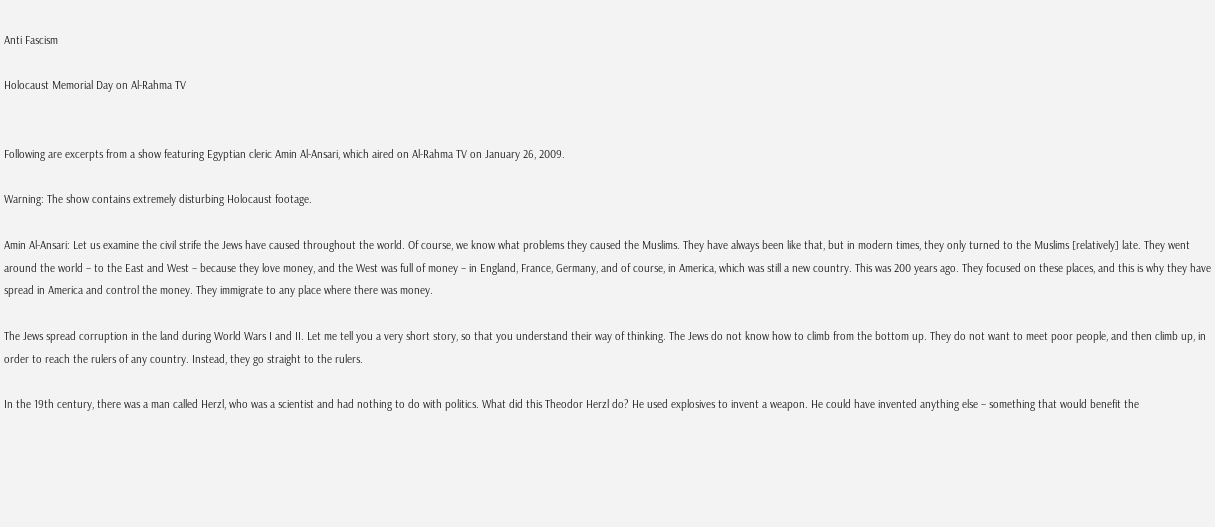Anti Fascism

Holocaust Memorial Day on Al-Rahma TV


Following are excerpts from a show featuring Egyptian cleric Amin Al-Ansari, which aired on Al-Rahma TV on January 26, 2009.

Warning: The show contains extremely disturbing Holocaust footage.

Amin Al-Ansari: Let us examine the civil strife the Jews have caused throughout the world. Of course, we know what problems they caused the Muslims. They have always been like that, but in modern times, they only turned to the Muslims [relatively] late. They went around the world – to the East and West – because they love money, and the West was full of money – in England, France, Germany, and of course, in America, which was still a new country. This was 200 years ago. They focused on these places, and this is why they have spread in America and control the money. They immigrate to any place where there was money.

The Jews spread corruption in the land during World Wars I and II. Let me tell you a very short story, so that you understand their way of thinking. The Jews do not know how to climb from the bottom up. They do not want to meet poor people, and then climb up, in order to reach the rulers of any country. Instead, they go straight to the rulers.

In the 19th century, there was a man called Herzl, who was a scientist and had nothing to do with politics. What did this Theodor Herzl do? He used explosives to invent a weapon. He could have invented anything else – something that would benefit the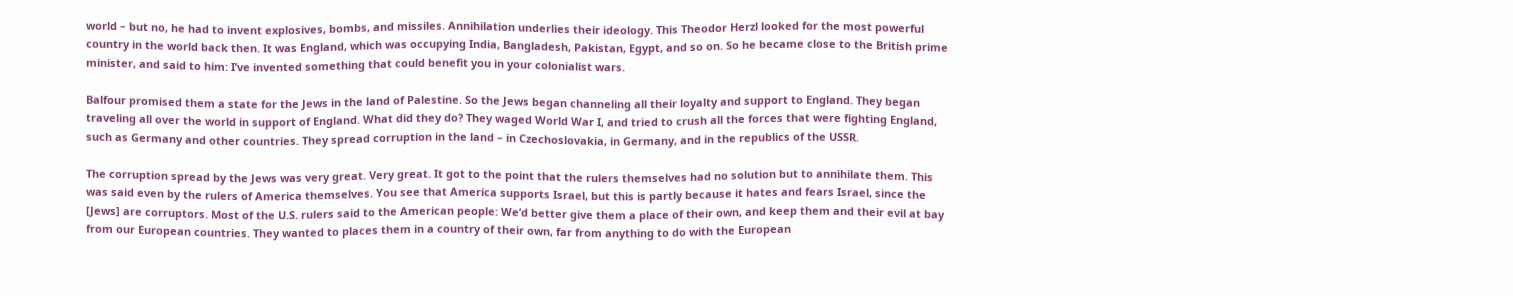world – but no, he had to invent explosives, bombs, and missiles. Annihilation underlies their ideology. This Theodor Herzl looked for the most powerful country in the world back then. It was England, which was occupying India, Bangladesh, Pakistan, Egypt, and so on. So he became close to the British prime minister, and said to him: I’ve invented something that could benefit you in your colonialist wars.

Balfour promised them a state for the Jews in the land of Palestine. So the Jews began channeling all their loyalty and support to England. They began traveling all over the world in support of England. What did they do? They waged World War I, and tried to crush all the forces that were fighting England, such as Germany and other countries. They spread corruption in the land – in Czechoslovakia, in Germany, and in the republics of the USSR.

The corruption spread by the Jews was very great. Very great. It got to the point that the rulers themselves had no solution but to annihilate them. This was said even by the rulers of America themselves. You see that America supports Israel, but this is partly because it hates and fears Israel, since the [Jews] are corruptors. Most of the U.S. rulers said to the American people: We’d better give them a place of their own, and keep them and their evil at bay from our European countries. They wanted to places them in a country of their own, far from anything to do with the European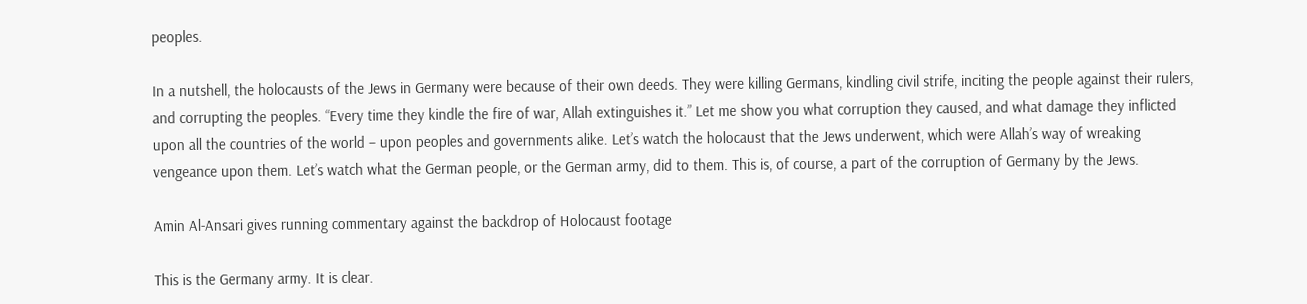peoples.

In a nutshell, the holocausts of the Jews in Germany were because of their own deeds. They were killing Germans, kindling civil strife, inciting the people against their rulers, and corrupting the peoples. “Every time they kindle the fire of war, Allah extinguishes it.” Let me show you what corruption they caused, and what damage they inflicted upon all the countries of the world – upon peoples and governments alike. Let’s watch the holocaust that the Jews underwent, which were Allah’s way of wreaking vengeance upon them. Let’s watch what the German people, or the German army, did to them. This is, of course, a part of the corruption of Germany by the Jews.

Amin Al-Ansari gives running commentary against the backdrop of Holocaust footage

This is the Germany army. It is clear.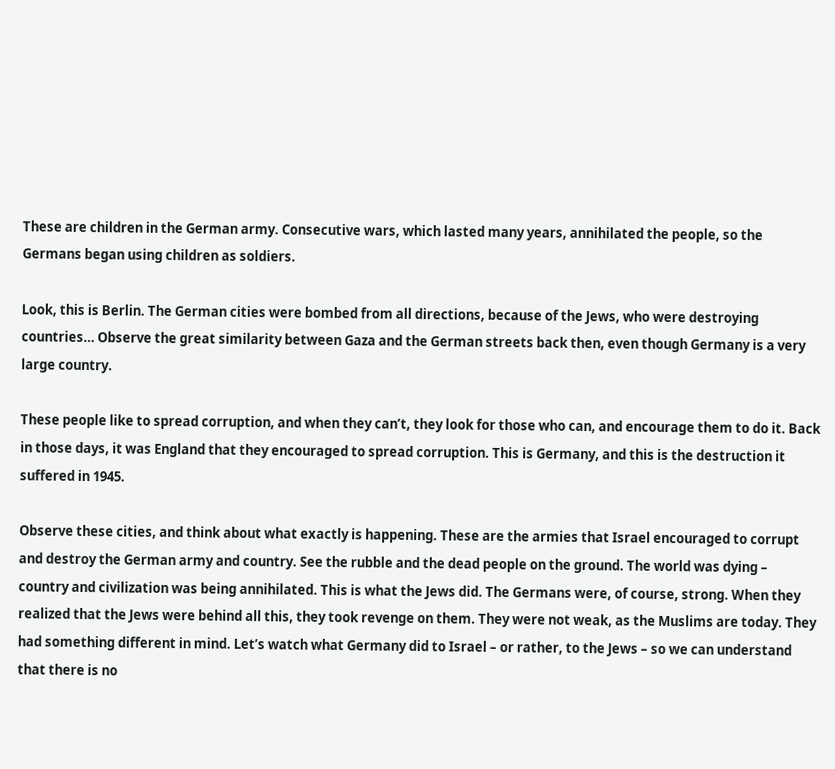These are children in the German army. Consecutive wars, which lasted many years, annihilated the people, so the Germans began using children as soldiers.

Look, this is Berlin. The German cities were bombed from all directions, because of the Jews, who were destroying countries… Observe the great similarity between Gaza and the German streets back then, even though Germany is a very large country.

These people like to spread corruption, and when they can’t, they look for those who can, and encourage them to do it. Back in those days, it was England that they encouraged to spread corruption. This is Germany, and this is the destruction it suffered in 1945.

Observe these cities, and think about what exactly is happening. These are the armies that Israel encouraged to corrupt and destroy the German army and country. See the rubble and the dead people on the ground. The world was dying – country and civilization was being annihilated. This is what the Jews did. The Germans were, of course, strong. When they realized that the Jews were behind all this, they took revenge on them. They were not weak, as the Muslims are today. They had something different in mind. Let’s watch what Germany did to Israel – or rather, to the Jews – so we can understand that there is no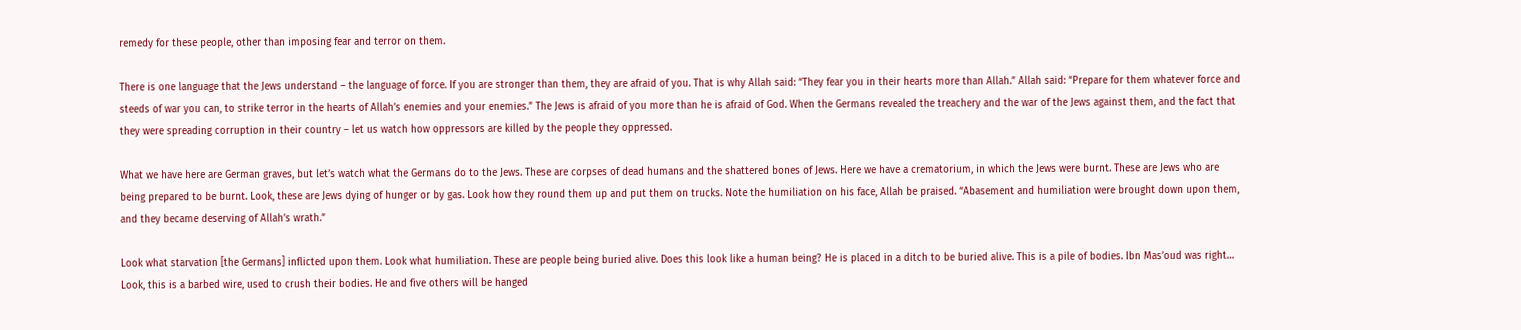remedy for these people, other than imposing fear and terror on them.

There is one language that the Jews understand – the language of force. If you are stronger than them, they are afraid of you. That is why Allah said: “They fear you in their hearts more than Allah.” Allah said: “Prepare for them whatever force and steeds of war you can, to strike terror in the hearts of Allah’s enemies and your enemies.” The Jews is afraid of you more than he is afraid of God. When the Germans revealed the treachery and the war of the Jews against them, and the fact that they were spreading corruption in their country – let us watch how oppressors are killed by the people they oppressed.

What we have here are German graves, but let’s watch what the Germans do to the Jews. These are corpses of dead humans and the shattered bones of Jews. Here we have a crematorium, in which the Jews were burnt. These are Jews who are being prepared to be burnt. Look, these are Jews dying of hunger or by gas. Look how they round them up and put them on trucks. Note the humiliation on his face, Allah be praised. “Abasement and humiliation were brought down upon them, and they became deserving of Allah’s wrath.”

Look what starvation [the Germans] inflicted upon them. Look what humiliation. These are people being buried alive. Does this look like a human being? He is placed in a ditch to be buried alive. This is a pile of bodies. Ibn Mas’oud was right… Look, this is a barbed wire, used to crush their bodies. He and five others will be hanged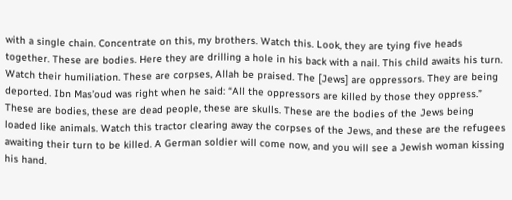with a single chain. Concentrate on this, my brothers. Watch this. Look, they are tying five heads together. These are bodies. Here they are drilling a hole in his back with a nail. This child awaits his turn. Watch their humiliation. These are corpses, Allah be praised. The [Jews] are oppressors. They are being deported. Ibn Mas’oud was right when he said: “All the oppressors are killed by those they oppress.” These are bodies, these are dead people, these are skulls. These are the bodies of the Jews being loaded like animals. Watch this tractor clearing away the corpses of the Jews, and these are the refugees awaiting their turn to be killed. A German soldier will come now, and you will see a Jewish woman kissing his hand.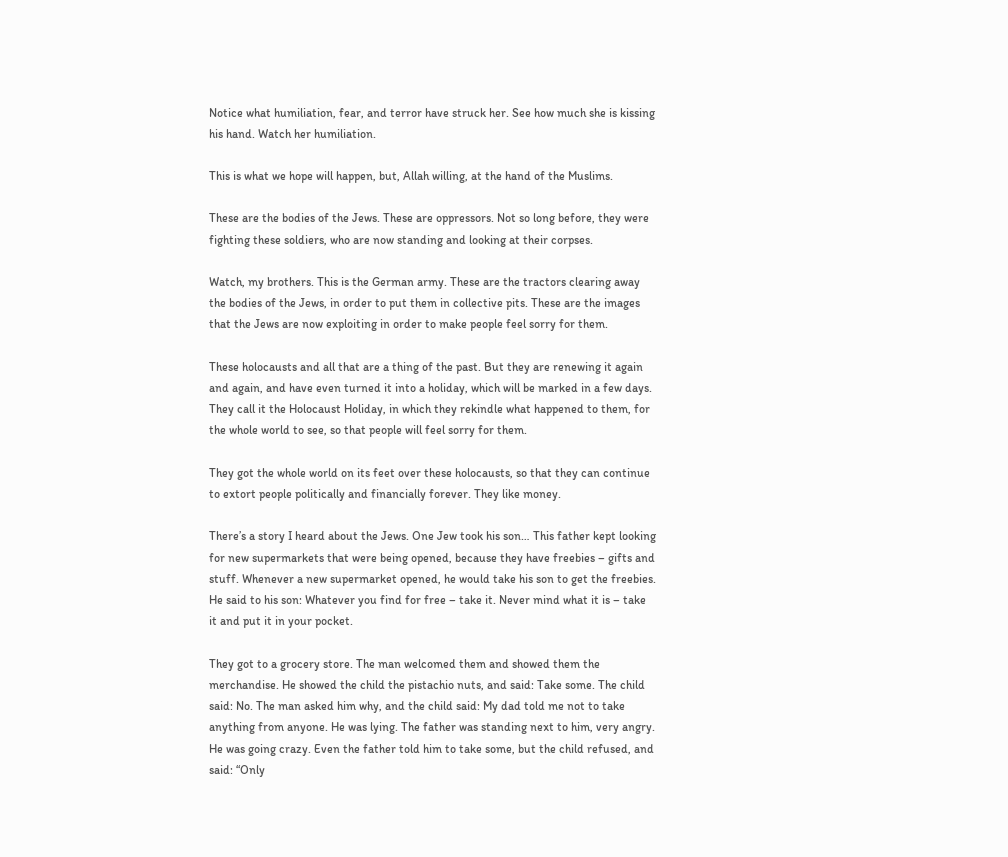Notice what humiliation, fear, and terror have struck her. See how much she is kissing his hand. Watch her humiliation.

This is what we hope will happen, but, Allah willing, at the hand of the Muslims.

These are the bodies of the Jews. These are oppressors. Not so long before, they were fighting these soldiers, who are now standing and looking at their corpses.

Watch, my brothers. This is the German army. These are the tractors clearing away the bodies of the Jews, in order to put them in collective pits. These are the images that the Jews are now exploiting in order to make people feel sorry for them.

These holocausts and all that are a thing of the past. But they are renewing it again and again, and have even turned it into a holiday, which will be marked in a few days. They call it the Holocaust Holiday, in which they rekindle what happened to them, for the whole world to see, so that people will feel sorry for them.

They got the whole world on its feet over these holocausts, so that they can continue to extort people politically and financially forever. They like money.

There’s a story I heard about the Jews. One Jew took his son… This father kept looking for new supermarkets that were being opened, because they have freebies – gifts and stuff. Whenever a new supermarket opened, he would take his son to get the freebies. He said to his son: Whatever you find for free – take it. Never mind what it is – take it and put it in your pocket.

They got to a grocery store. The man welcomed them and showed them the merchandise. He showed the child the pistachio nuts, and said: Take some. The child said: No. The man asked him why, and the child said: My dad told me not to take anything from anyone. He was lying. The father was standing next to him, very angry. He was going crazy. Even the father told him to take some, but the child refused, and said: “Only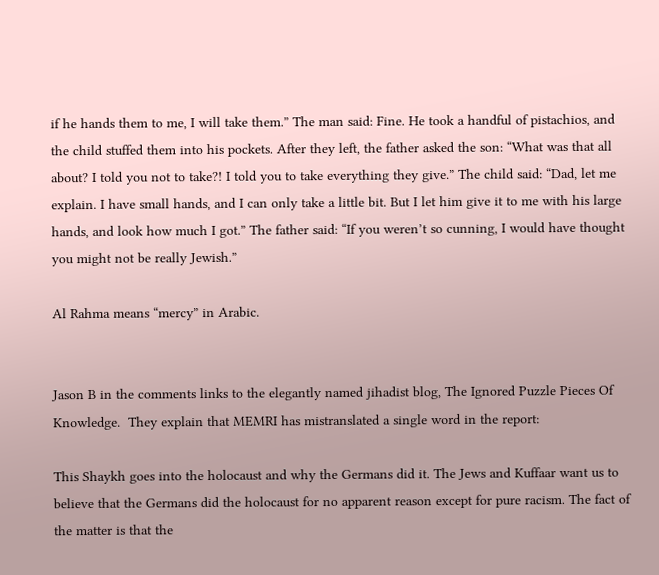if he hands them to me, I will take them.” The man said: Fine. He took a handful of pistachios, and the child stuffed them into his pockets. After they left, the father asked the son: “What was that all about? I told you not to take?! I told you to take everything they give.” The child said: “Dad, let me explain. I have small hands, and I can only take a little bit. But I let him give it to me with his large hands, and look how much I got.” The father said: “If you weren’t so cunning, I would have thought you might not be really Jewish.”

Al Rahma means “mercy” in Arabic.


Jason B in the comments links to the elegantly named jihadist blog, The Ignored Puzzle Pieces Of Knowledge.  They explain that MEMRI has mistranslated a single word in the report:

This Shaykh goes into the holocaust and why the Germans did it. The Jews and Kuffaar want us to believe that the Germans did the holocaust for no apparent reason except for pure racism. The fact of the matter is that the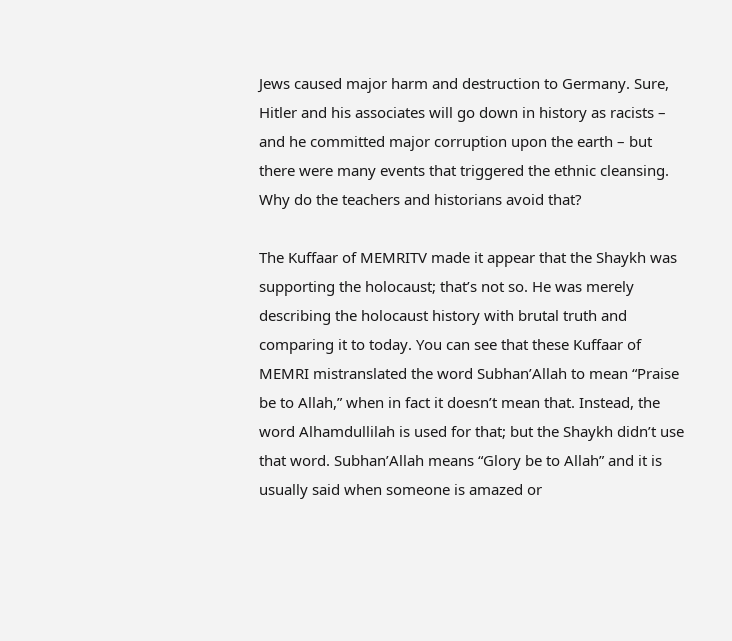Jews caused major harm and destruction to Germany. Sure, Hitler and his associates will go down in history as racists – and he committed major corruption upon the earth – but there were many events that triggered the ethnic cleansing. Why do the teachers and historians avoid that?

The Kuffaar of MEMRITV made it appear that the Shaykh was supporting the holocaust; that’s not so. He was merely describing the holocaust history with brutal truth and comparing it to today. You can see that these Kuffaar of MEMRI mistranslated the word Subhan’Allah to mean “Praise be to Allah,” when in fact it doesn’t mean that. Instead, the word Alhamdullilah is used for that; but the Shaykh didn’t use that word. Subhan’Allah means “Glory be to Allah” and it is usually said when someone is amazed or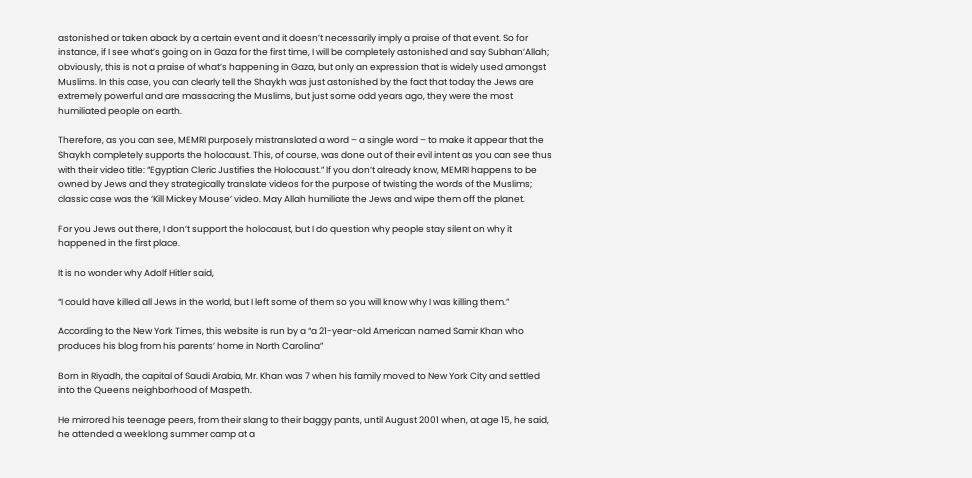astonished or taken aback by a certain event and it doesn’t necessarily imply a praise of that event. So for instance, if I see what’s going on in Gaza for the first time, I will be completely astonished and say Subhan’Allah; obviously, this is not a praise of what’s happening in Gaza, but only an expression that is widely used amongst Muslims. In this case, you can clearly tell the Shaykh was just astonished by the fact that today the Jews are extremely powerful and are massacring the Muslims, but just some odd years ago, they were the most humiliated people on earth.

Therefore, as you can see, MEMRI purposely mistranslated a word – a single word – to make it appear that the Shaykh completely supports the holocaust. This, of course, was done out of their evil intent as you can see thus with their video title: “Egyptian Cleric Justifies the Holocaust.” If you don’t already know, MEMRI happens to be owned by Jews and they strategically translate videos for the purpose of twisting the words of the Muslims; classic case was the ‘Kill Mickey Mouse‘ video. May Allah humiliate the Jews and wipe them off the planet.

For you Jews out there, I don’t support the holocaust, but I do question why people stay silent on why it happened in the first place.

It is no wonder why Adolf Hitler said,

“I could have killed all Jews in the world, but I left some of them so you will know why I was killing them.”

According to the New York Times, this website is run by a “a 21-year-old American named Samir Khan who produces his blog from his parents’ home in North Carolina”

Born in Riyadh, the capital of Saudi Arabia, Mr. Khan was 7 when his family moved to New York City and settled into the Queens neighborhood of Maspeth.

He mirrored his teenage peers, from their slang to their baggy pants, until August 2001 when, at age 15, he said, he attended a weeklong summer camp at a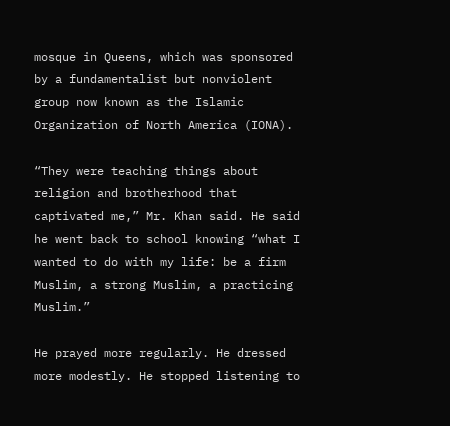mosque in Queens, which was sponsored by a fundamentalist but nonviolent group now known as the Islamic Organization of North America (IONA).

“They were teaching things about religion and brotherhood that captivated me,” Mr. Khan said. He said he went back to school knowing “what I wanted to do with my life: be a firm Muslim, a strong Muslim, a practicing Muslim.”

He prayed more regularly. He dressed more modestly. He stopped listening to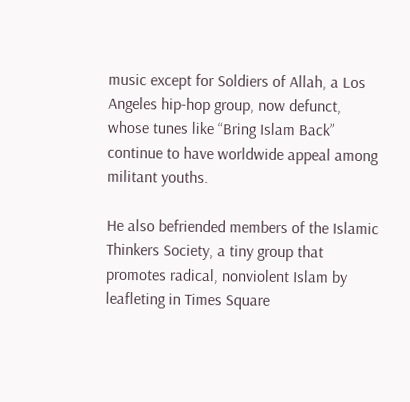music except for Soldiers of Allah, a Los Angeles hip-hop group, now defunct, whose tunes like “Bring Islam Back” continue to have worldwide appeal among militant youths.

He also befriended members of the Islamic Thinkers Society, a tiny group that promotes radical, nonviolent Islam by leafleting in Times Square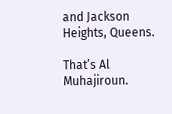and Jackson Heights, Queens.

That’s Al Muhajiroun.